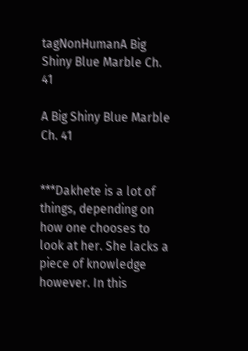tagNonHumanA Big Shiny Blue Marble Ch. 41

A Big Shiny Blue Marble Ch. 41


***Dakhete is a lot of things, depending on how one chooses to look at her. She lacks a piece of knowledge however. In this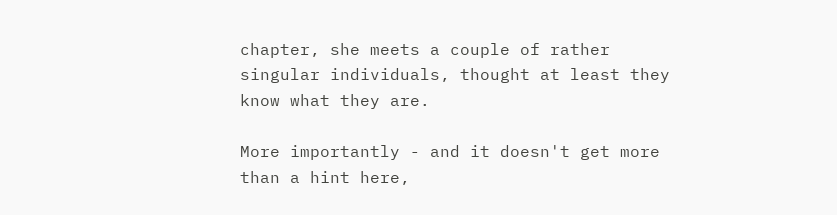chapter, she meets a couple of rather singular individuals, thought at least they know what they are.

More importantly - and it doesn't get more than a hint here,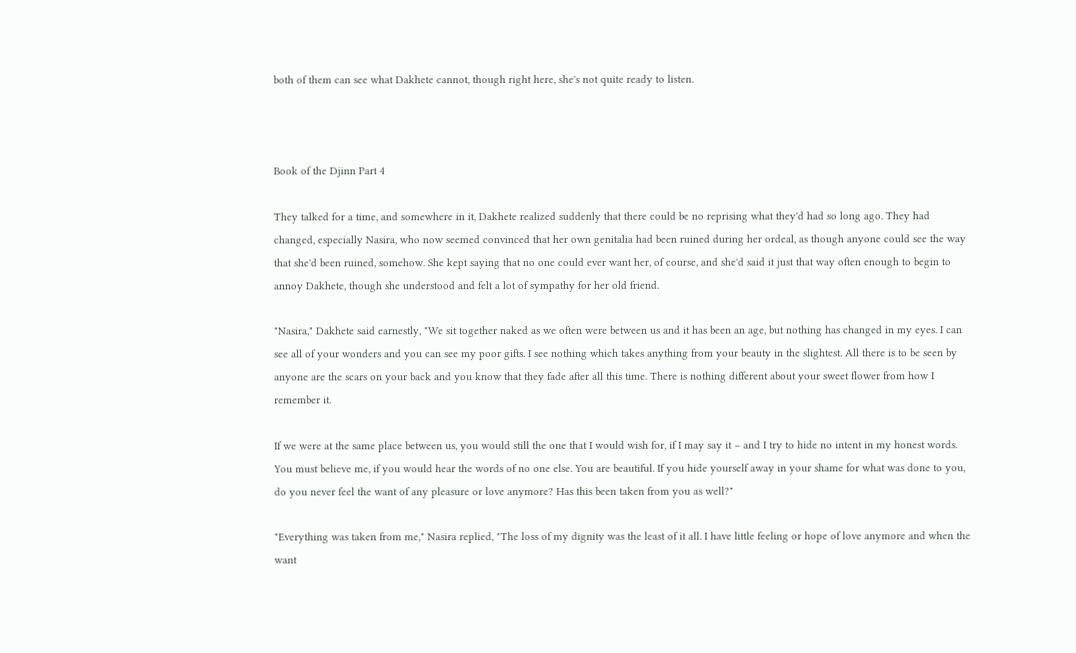both of them can see what Dakhete cannot, though right here, she's not quite ready to listen.



Book of the Djinn Part 4

They talked for a time, and somewhere in it, Dakhete realized suddenly that there could be no reprising what they'd had so long ago. They had changed, especially Nasira, who now seemed convinced that her own genitalia had been ruined during her ordeal, as though anyone could see the way that she'd been ruined, somehow. She kept saying that no one could ever want her, of course, and she'd said it just that way often enough to begin to annoy Dakhete, though she understood and felt a lot of sympathy for her old friend.

"Nasira," Dakhete said earnestly, "We sit together naked as we often were between us and it has been an age, but nothing has changed in my eyes. I can see all of your wonders and you can see my poor gifts. I see nothing which takes anything from your beauty in the slightest. All there is to be seen by anyone are the scars on your back and you know that they fade after all this time. There is nothing different about your sweet flower from how I remember it.

If we were at the same place between us, you would still the one that I would wish for, if I may say it – and I try to hide no intent in my honest words. You must believe me, if you would hear the words of no one else. You are beautiful. If you hide yourself away in your shame for what was done to you, do you never feel the want of any pleasure or love anymore? Has this been taken from you as well?"

"Everything was taken from me," Nasira replied, "The loss of my dignity was the least of it all. I have little feeling or hope of love anymore and when the want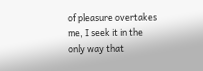of pleasure overtakes me, I seek it in the only way that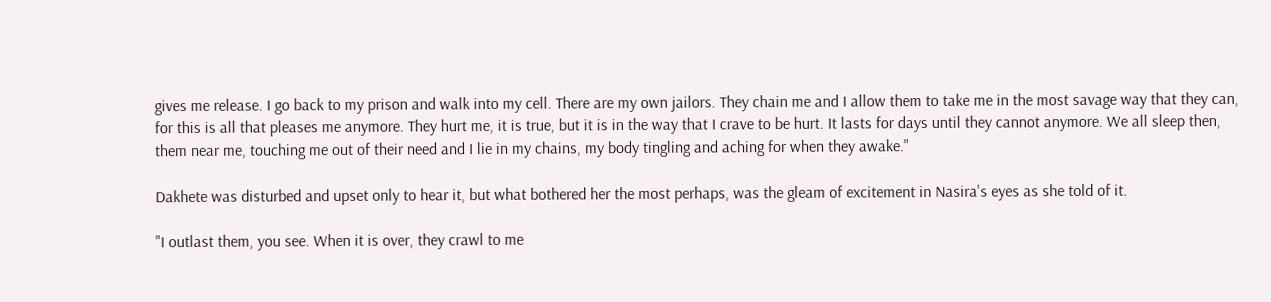gives me release. I go back to my prison and walk into my cell. There are my own jailors. They chain me and I allow them to take me in the most savage way that they can, for this is all that pleases me anymore. They hurt me, it is true, but it is in the way that I crave to be hurt. It lasts for days until they cannot anymore. We all sleep then, them near me, touching me out of their need and I lie in my chains, my body tingling and aching for when they awake."

Dakhete was disturbed and upset only to hear it, but what bothered her the most perhaps, was the gleam of excitement in Nasira's eyes as she told of it.

"I outlast them, you see. When it is over, they crawl to me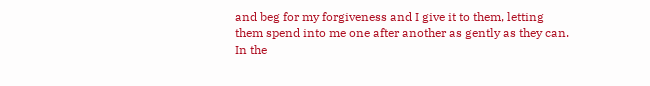and beg for my forgiveness and I give it to them, letting them spend into me one after another as gently as they can. In the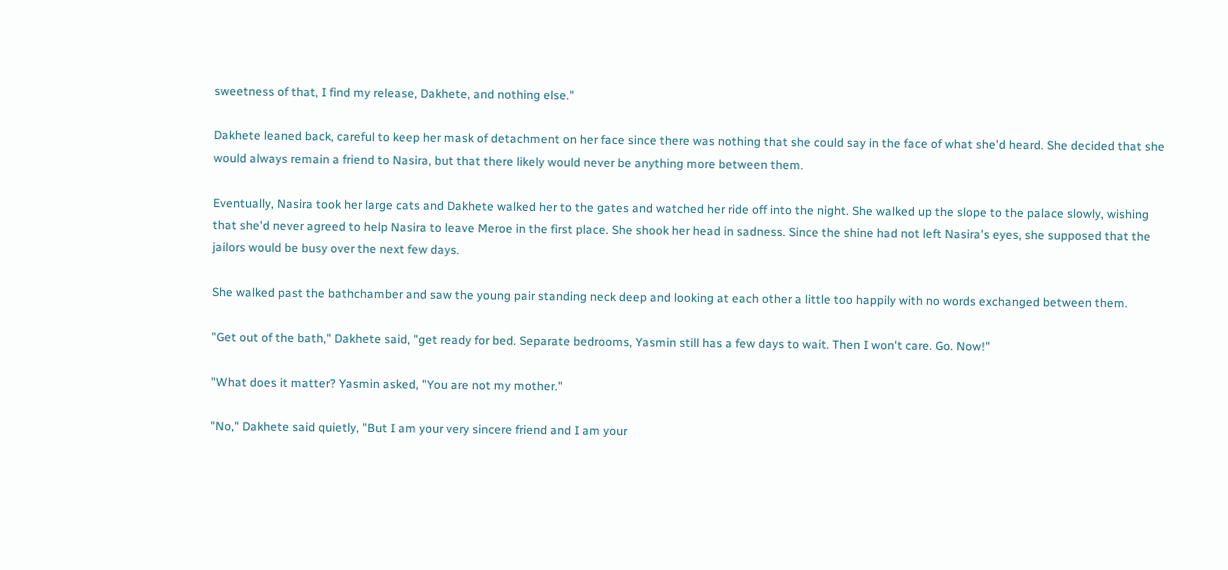sweetness of that, I find my release, Dakhete, and nothing else."

Dakhete leaned back, careful to keep her mask of detachment on her face since there was nothing that she could say in the face of what she'd heard. She decided that she would always remain a friend to Nasira, but that there likely would never be anything more between them.

Eventually, Nasira took her large cats and Dakhete walked her to the gates and watched her ride off into the night. She walked up the slope to the palace slowly, wishing that she'd never agreed to help Nasira to leave Meroe in the first place. She shook her head in sadness. Since the shine had not left Nasira's eyes, she supposed that the jailors would be busy over the next few days.

She walked past the bathchamber and saw the young pair standing neck deep and looking at each other a little too happily with no words exchanged between them.

"Get out of the bath," Dakhete said, "get ready for bed. Separate bedrooms, Yasmin still has a few days to wait. Then I won't care. Go. Now!"

"What does it matter? Yasmin asked, "You are not my mother."

"No," Dakhete said quietly, "But I am your very sincere friend and I am your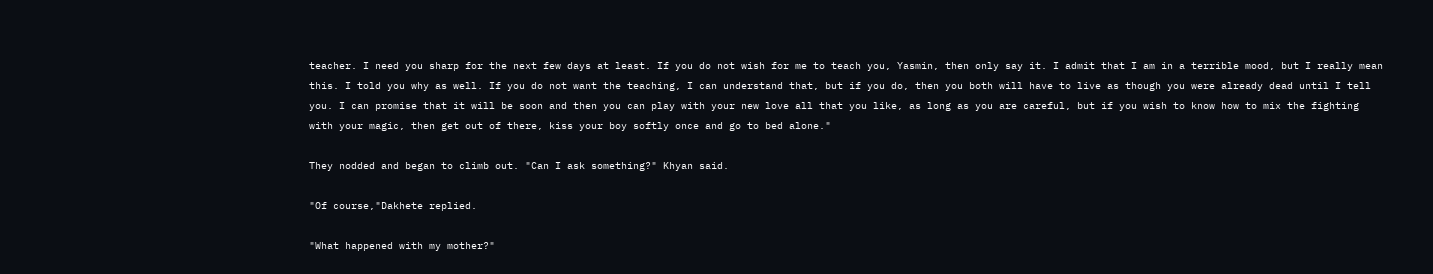teacher. I need you sharp for the next few days at least. If you do not wish for me to teach you, Yasmin, then only say it. I admit that I am in a terrible mood, but I really mean this. I told you why as well. If you do not want the teaching, I can understand that, but if you do, then you both will have to live as though you were already dead until I tell you. I can promise that it will be soon and then you can play with your new love all that you like, as long as you are careful, but if you wish to know how to mix the fighting with your magic, then get out of there, kiss your boy softly once and go to bed alone."

They nodded and began to climb out. "Can I ask something?" Khyan said.

"Of course,"Dakhete replied.

"What happened with my mother?"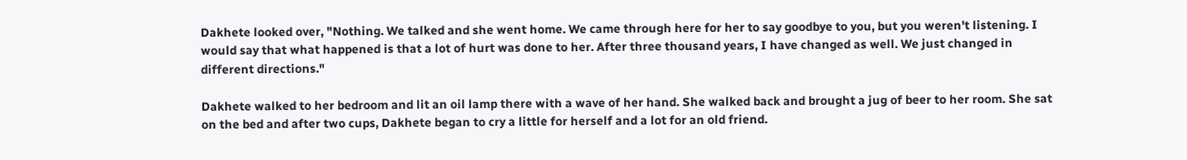Dakhete looked over, "Nothing. We talked and she went home. We came through here for her to say goodbye to you, but you weren't listening. I would say that what happened is that a lot of hurt was done to her. After three thousand years, I have changed as well. We just changed in different directions."

Dakhete walked to her bedroom and lit an oil lamp there with a wave of her hand. She walked back and brought a jug of beer to her room. She sat on the bed and after two cups, Dakhete began to cry a little for herself and a lot for an old friend.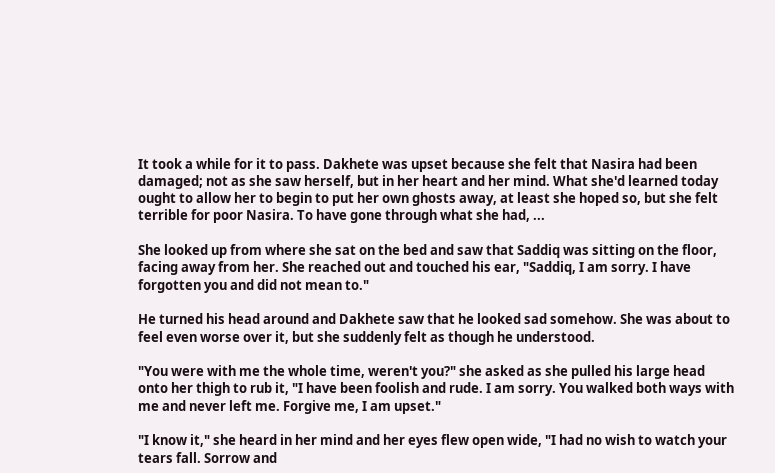It took a while for it to pass. Dakhete was upset because she felt that Nasira had been damaged; not as she saw herself, but in her heart and her mind. What she'd learned today ought to allow her to begin to put her own ghosts away, at least she hoped so, but she felt terrible for poor Nasira. To have gone through what she had, ...

She looked up from where she sat on the bed and saw that Saddiq was sitting on the floor, facing away from her. She reached out and touched his ear, "Saddiq, I am sorry. I have forgotten you and did not mean to."

He turned his head around and Dakhete saw that he looked sad somehow. She was about to feel even worse over it, but she suddenly felt as though he understood.

"You were with me the whole time, weren't you?" she asked as she pulled his large head onto her thigh to rub it, "I have been foolish and rude. I am sorry. You walked both ways with me and never left me. Forgive me, I am upset."

"I know it," she heard in her mind and her eyes flew open wide, "I had no wish to watch your tears fall. Sorrow and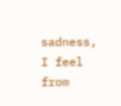sadness, I feel from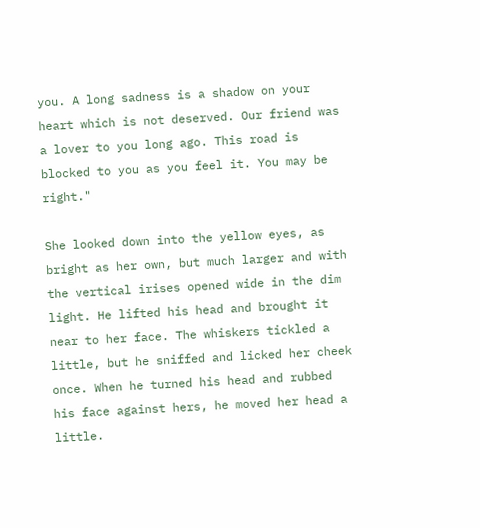you. A long sadness is a shadow on your heart which is not deserved. Our friend was a lover to you long ago. This road is blocked to you as you feel it. You may be right."

She looked down into the yellow eyes, as bright as her own, but much larger and with the vertical irises opened wide in the dim light. He lifted his head and brought it near to her face. The whiskers tickled a little, but he sniffed and licked her cheek once. When he turned his head and rubbed his face against hers, he moved her head a little.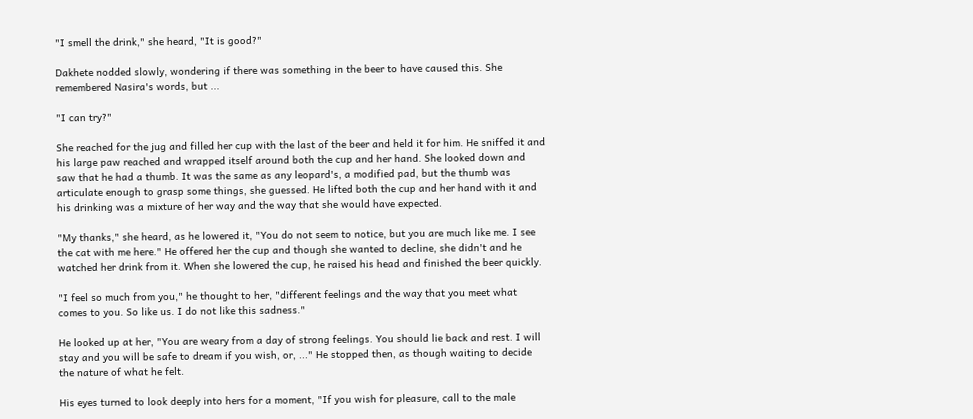"I smell the drink," she heard, "It is good?"

Dakhete nodded slowly, wondering if there was something in the beer to have caused this. She remembered Nasira's words, but ...

"I can try?"

She reached for the jug and filled her cup with the last of the beer and held it for him. He sniffed it and his large paw reached and wrapped itself around both the cup and her hand. She looked down and saw that he had a thumb. It was the same as any leopard's, a modified pad, but the thumb was articulate enough to grasp some things, she guessed. He lifted both the cup and her hand with it and his drinking was a mixture of her way and the way that she would have expected.

"My thanks," she heard, as he lowered it, "You do not seem to notice, but you are much like me. I see the cat with me here." He offered her the cup and though she wanted to decline, she didn't and he watched her drink from it. When she lowered the cup, he raised his head and finished the beer quickly.

"I feel so much from you," he thought to her, "different feelings and the way that you meet what comes to you. So like us. I do not like this sadness."

He looked up at her, "You are weary from a day of strong feelings. You should lie back and rest. I will stay and you will be safe to dream if you wish, or, ..." He stopped then, as though waiting to decide the nature of what he felt.

His eyes turned to look deeply into hers for a moment, "If you wish for pleasure, call to the male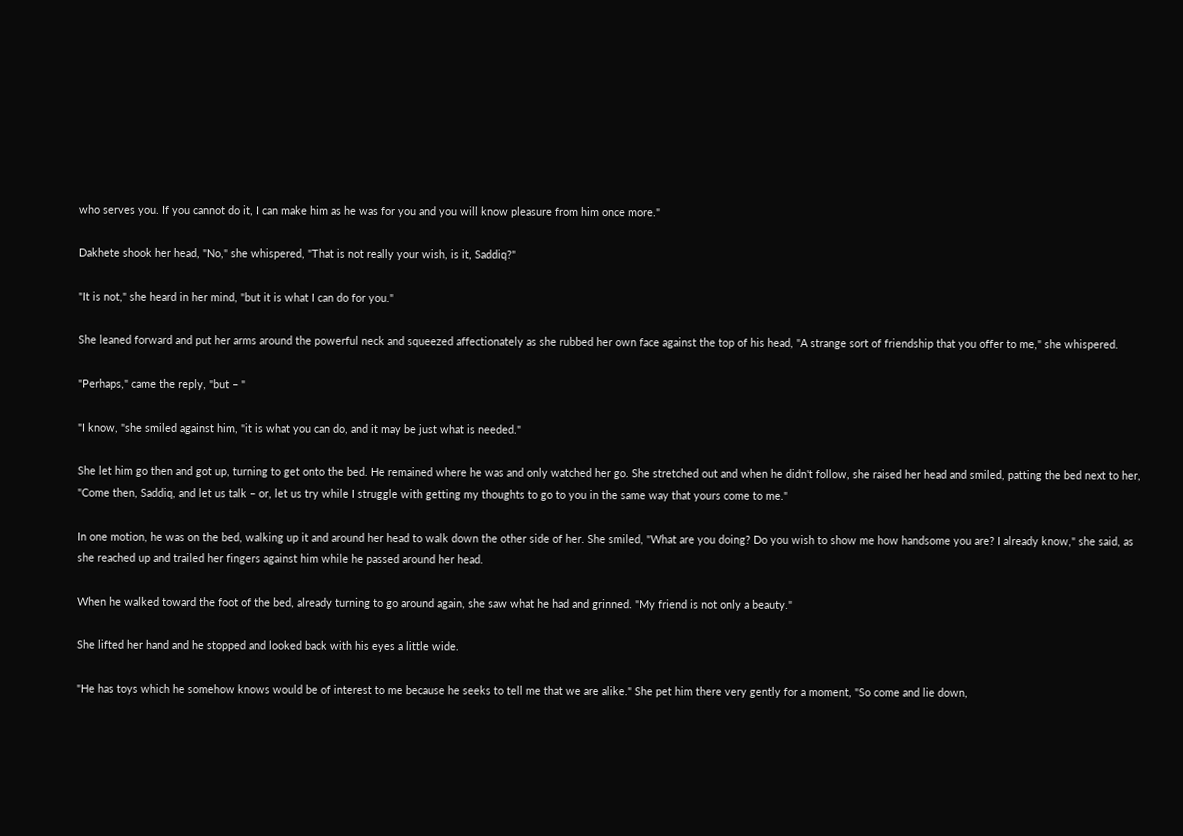who serves you. If you cannot do it, I can make him as he was for you and you will know pleasure from him once more."

Dakhete shook her head, "No," she whispered, "That is not really your wish, is it, Saddiq?"

"It is not," she heard in her mind, "but it is what I can do for you."

She leaned forward and put her arms around the powerful neck and squeezed affectionately as she rubbed her own face against the top of his head, "A strange sort of friendship that you offer to me," she whispered.

"Perhaps," came the reply, "but – "

"I know, "she smiled against him, "it is what you can do, and it may be just what is needed."

She let him go then and got up, turning to get onto the bed. He remained where he was and only watched her go. She stretched out and when he didn't follow, she raised her head and smiled, patting the bed next to her, "Come then, Saddiq, and let us talk – or, let us try while I struggle with getting my thoughts to go to you in the same way that yours come to me."

In one motion, he was on the bed, walking up it and around her head to walk down the other side of her. She smiled, "What are you doing? Do you wish to show me how handsome you are? I already know," she said, as she reached up and trailed her fingers against him while he passed around her head.

When he walked toward the foot of the bed, already turning to go around again, she saw what he had and grinned. "My friend is not only a beauty."

She lifted her hand and he stopped and looked back with his eyes a little wide.

"He has toys which he somehow knows would be of interest to me because he seeks to tell me that we are alike." She pet him there very gently for a moment, "So come and lie down,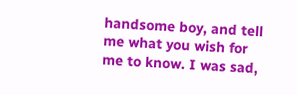handsome boy, and tell me what you wish for me to know. I was sad,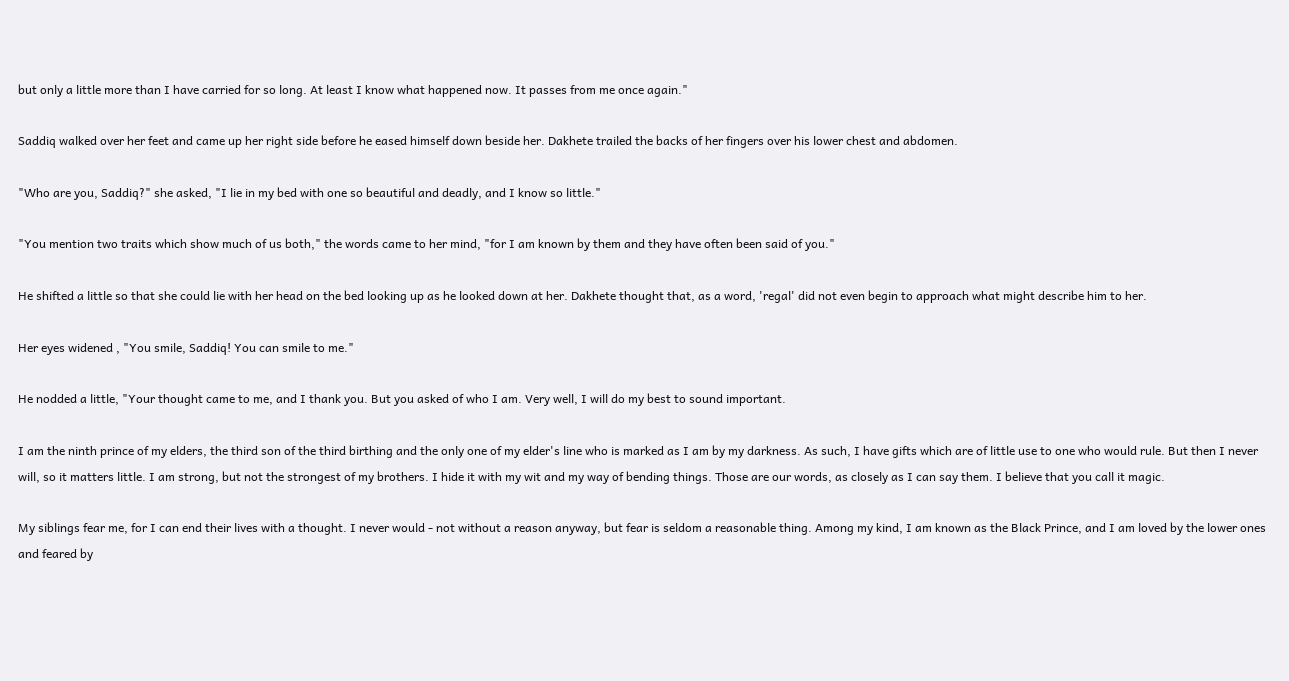but only a little more than I have carried for so long. At least I know what happened now. It passes from me once again."

Saddiq walked over her feet and came up her right side before he eased himself down beside her. Dakhete trailed the backs of her fingers over his lower chest and abdomen.

"Who are you, Saddiq?" she asked, "I lie in my bed with one so beautiful and deadly, and I know so little."

"You mention two traits which show much of us both," the words came to her mind, "for I am known by them and they have often been said of you."

He shifted a little so that she could lie with her head on the bed looking up as he looked down at her. Dakhete thought that, as a word, 'regal' did not even begin to approach what might describe him to her.

Her eyes widened , "You smile, Saddiq! You can smile to me."

He nodded a little, "Your thought came to me, and I thank you. But you asked of who I am. Very well, I will do my best to sound important.

I am the ninth prince of my elders, the third son of the third birthing and the only one of my elder's line who is marked as I am by my darkness. As such, I have gifts which are of little use to one who would rule. But then I never will, so it matters little. I am strong, but not the strongest of my brothers. I hide it with my wit and my way of bending things. Those are our words, as closely as I can say them. I believe that you call it magic.

My siblings fear me, for I can end their lives with a thought. I never would - not without a reason anyway, but fear is seldom a reasonable thing. Among my kind, I am known as the Black Prince, and I am loved by the lower ones and feared by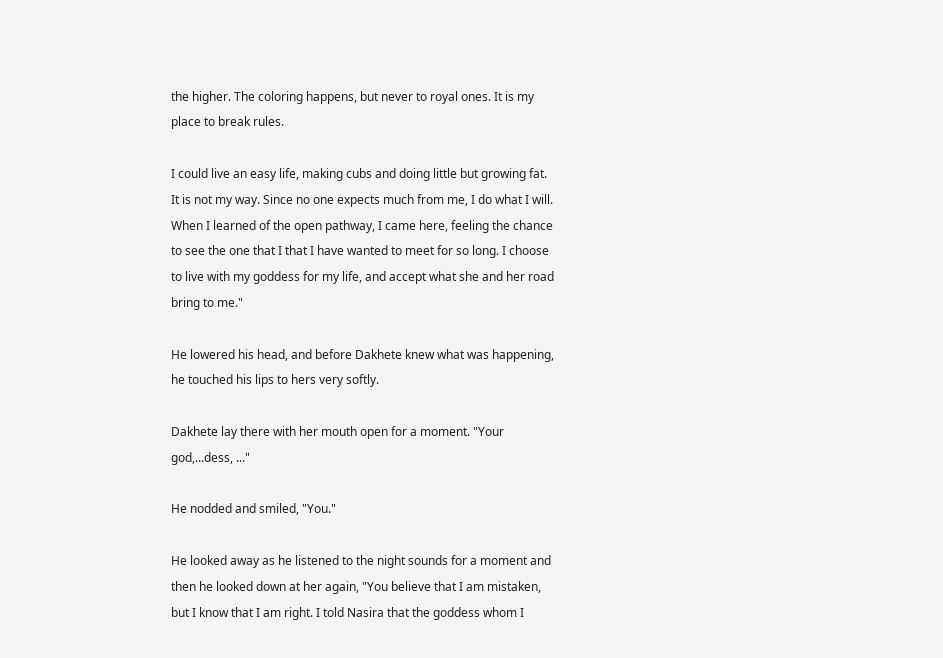the higher. The coloring happens, but never to royal ones. It is my place to break rules.

I could live an easy life, making cubs and doing little but growing fat. It is not my way. Since no one expects much from me, I do what I will. When I learned of the open pathway, I came here, feeling the chance to see the one that I that I have wanted to meet for so long. I choose to live with my goddess for my life, and accept what she and her road bring to me."

He lowered his head, and before Dakhete knew what was happening, he touched his lips to hers very softly.

Dakhete lay there with her mouth open for a moment. "Your god,...dess, ..."

He nodded and smiled, "You."

He looked away as he listened to the night sounds for a moment and then he looked down at her again, "You believe that I am mistaken, but I know that I am right. I told Nasira that the goddess whom I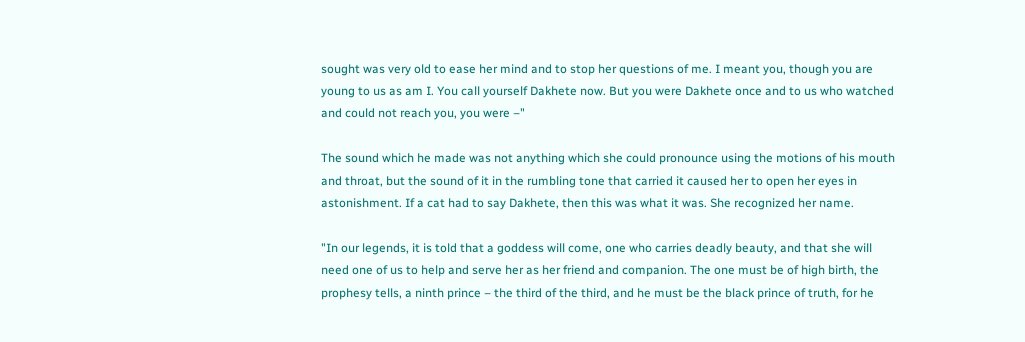sought was very old to ease her mind and to stop her questions of me. I meant you, though you are young to us as am I. You call yourself Dakhete now. But you were Dakhete once and to us who watched and could not reach you, you were –"

The sound which he made was not anything which she could pronounce using the motions of his mouth and throat, but the sound of it in the rumbling tone that carried it caused her to open her eyes in astonishment. If a cat had to say Dakhete, then this was what it was. She recognized her name.

"In our legends, it is told that a goddess will come, one who carries deadly beauty, and that she will need one of us to help and serve her as her friend and companion. The one must be of high birth, the prophesy tells, a ninth prince – the third of the third, and he must be the black prince of truth, for he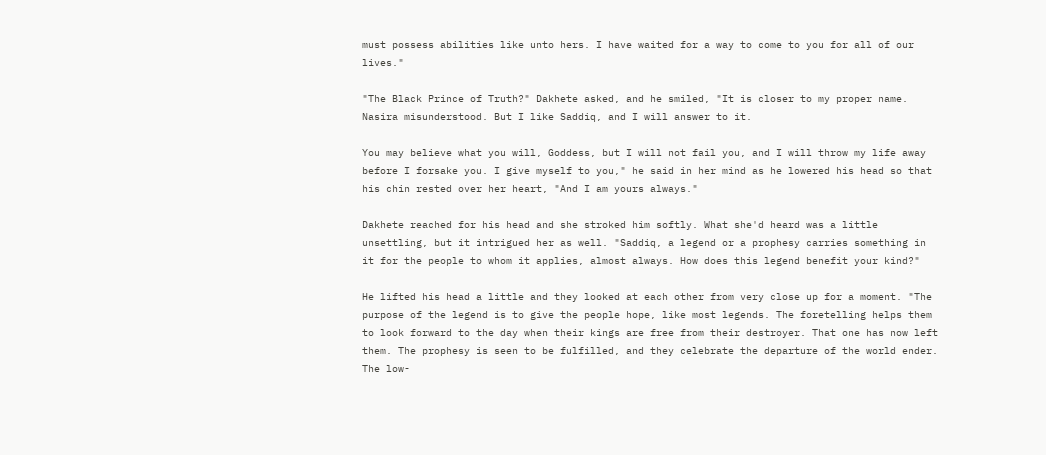must possess abilities like unto hers. I have waited for a way to come to you for all of our lives."

"The Black Prince of Truth?" Dakhete asked, and he smiled, "It is closer to my proper name. Nasira misunderstood. But I like Saddiq, and I will answer to it.

You may believe what you will, Goddess, but I will not fail you, and I will throw my life away before I forsake you. I give myself to you," he said in her mind as he lowered his head so that his chin rested over her heart, "And I am yours always."

Dakhete reached for his head and she stroked him softly. What she'd heard was a little unsettling, but it intrigued her as well. "Saddiq, a legend or a prophesy carries something in it for the people to whom it applies, almost always. How does this legend benefit your kind?"

He lifted his head a little and they looked at each other from very close up for a moment. "The purpose of the legend is to give the people hope, like most legends. The foretelling helps them to look forward to the day when their kings are free from their destroyer. That one has now left them. The prophesy is seen to be fulfilled, and they celebrate the departure of the world ender. The low-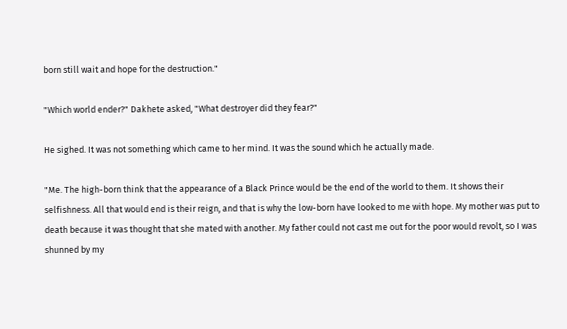born still wait and hope for the destruction."

"Which world ender?" Dakhete asked, "What destroyer did they fear?"

He sighed. It was not something which came to her mind. It was the sound which he actually made.

"Me. The high-born think that the appearance of a Black Prince would be the end of the world to them. It shows their selfishness. All that would end is their reign, and that is why the low-born have looked to me with hope. My mother was put to death because it was thought that she mated with another. My father could not cast me out for the poor would revolt, so I was shunned by my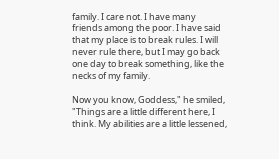family. I care not. I have many friends among the poor. I have said that my place is to break rules. I will never rule there, but I may go back one day to break something, like the necks of my family.

Now you know, Goddess," he smiled, "Things are a little different here, I think. My abilities are a little lessened,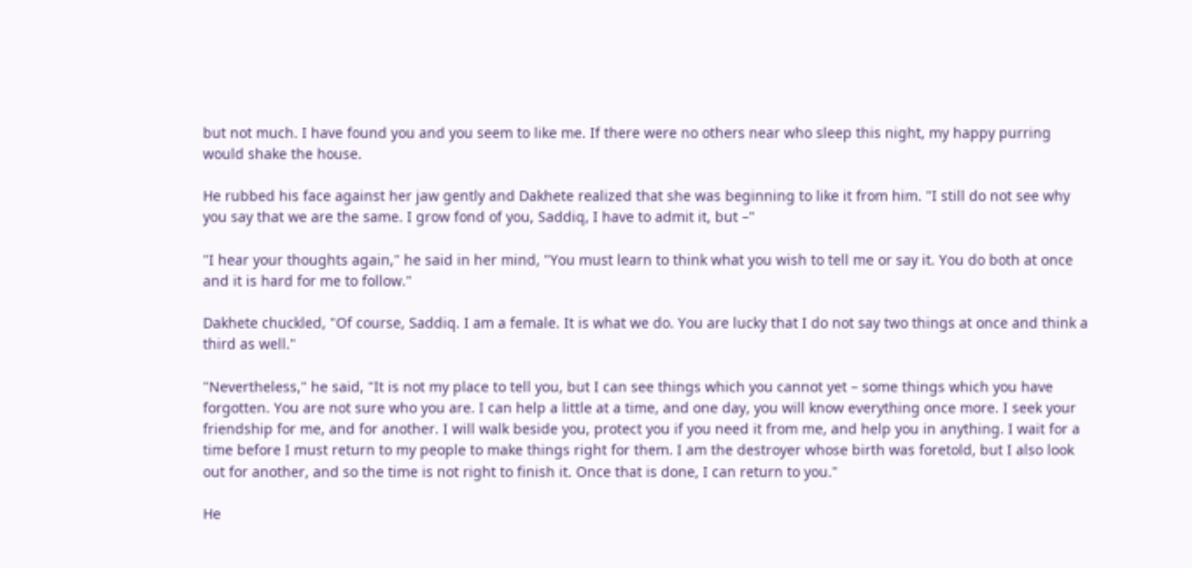but not much. I have found you and you seem to like me. If there were no others near who sleep this night, my happy purring would shake the house.

He rubbed his face against her jaw gently and Dakhete realized that she was beginning to like it from him. "I still do not see why you say that we are the same. I grow fond of you, Saddiq, I have to admit it, but –"

"I hear your thoughts again," he said in her mind, "You must learn to think what you wish to tell me or say it. You do both at once and it is hard for me to follow."

Dakhete chuckled, "Of course, Saddiq. I am a female. It is what we do. You are lucky that I do not say two things at once and think a third as well."

"Nevertheless," he said, "It is not my place to tell you, but I can see things which you cannot yet – some things which you have forgotten. You are not sure who you are. I can help a little at a time, and one day, you will know everything once more. I seek your friendship for me, and for another. I will walk beside you, protect you if you need it from me, and help you in anything. I wait for a time before I must return to my people to make things right for them. I am the destroyer whose birth was foretold, but I also look out for another, and so the time is not right to finish it. Once that is done, I can return to you."

He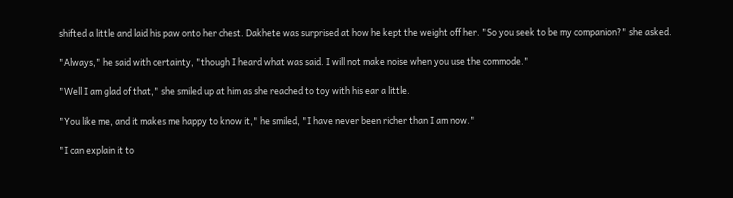shifted a little and laid his paw onto her chest. Dakhete was surprised at how he kept the weight off her. "So you seek to be my companion?" she asked.

"Always," he said with certainty, "though I heard what was said. I will not make noise when you use the commode."

"Well I am glad of that," she smiled up at him as she reached to toy with his ear a little.

"You like me, and it makes me happy to know it," he smiled, "I have never been richer than I am now."

"I can explain it to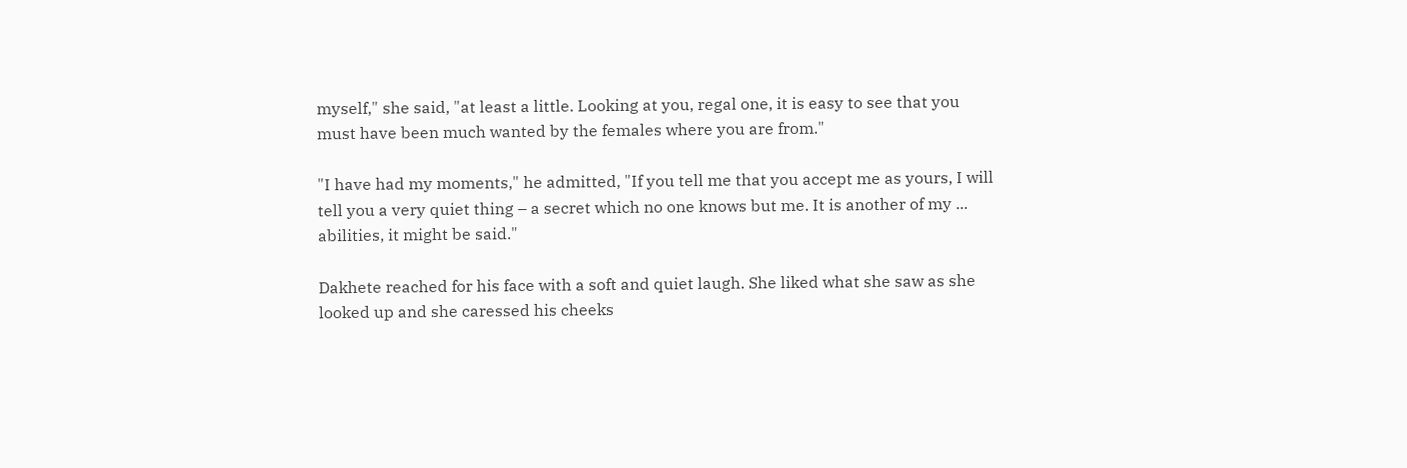myself," she said, "at least a little. Looking at you, regal one, it is easy to see that you must have been much wanted by the females where you are from."

"I have had my moments," he admitted, "If you tell me that you accept me as yours, I will tell you a very quiet thing – a secret which no one knows but me. It is another of my ... abilities, it might be said."

Dakhete reached for his face with a soft and quiet laugh. She liked what she saw as she looked up and she caressed his cheeks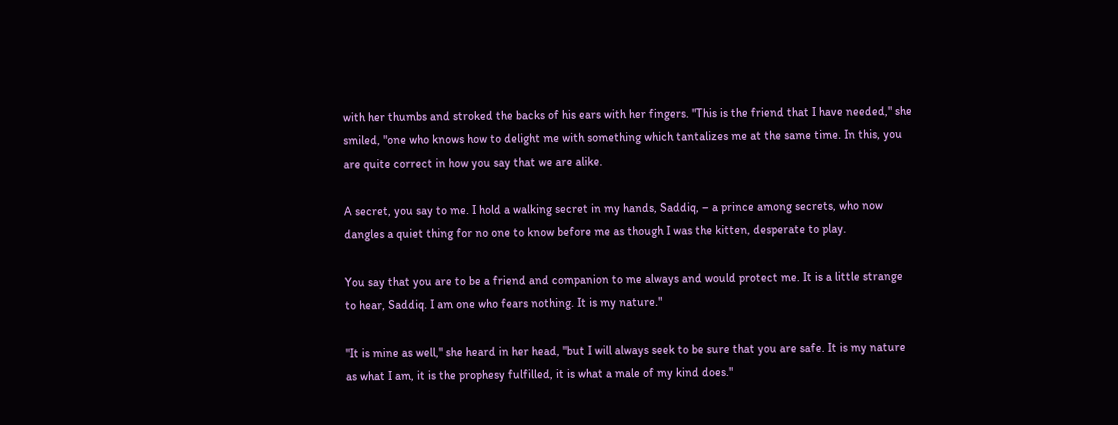with her thumbs and stroked the backs of his ears with her fingers. "This is the friend that I have needed," she smiled, "one who knows how to delight me with something which tantalizes me at the same time. In this, you are quite correct in how you say that we are alike.

A secret, you say to me. I hold a walking secret in my hands, Saddiq, – a prince among secrets, who now dangles a quiet thing for no one to know before me as though I was the kitten, desperate to play.

You say that you are to be a friend and companion to me always and would protect me. It is a little strange to hear, Saddiq. I am one who fears nothing. It is my nature."

"It is mine as well," she heard in her head, "but I will always seek to be sure that you are safe. It is my nature as what I am, it is the prophesy fulfilled, it is what a male of my kind does."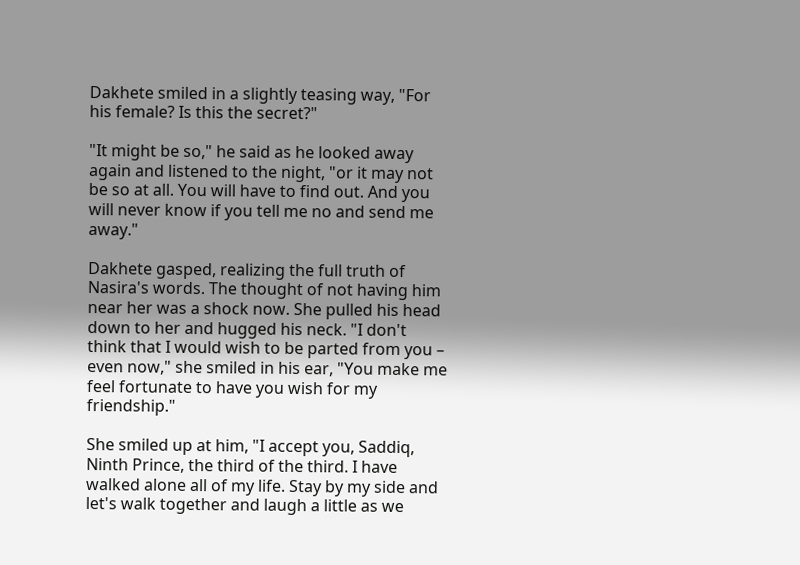Dakhete smiled in a slightly teasing way, "For his female? Is this the secret?"

"It might be so," he said as he looked away again and listened to the night, "or it may not be so at all. You will have to find out. And you will never know if you tell me no and send me away."

Dakhete gasped, realizing the full truth of Nasira's words. The thought of not having him near her was a shock now. She pulled his head down to her and hugged his neck. "I don't think that I would wish to be parted from you – even now," she smiled in his ear, "You make me feel fortunate to have you wish for my friendship."

She smiled up at him, "I accept you, Saddiq, Ninth Prince, the third of the third. I have walked alone all of my life. Stay by my side and let's walk together and laugh a little as we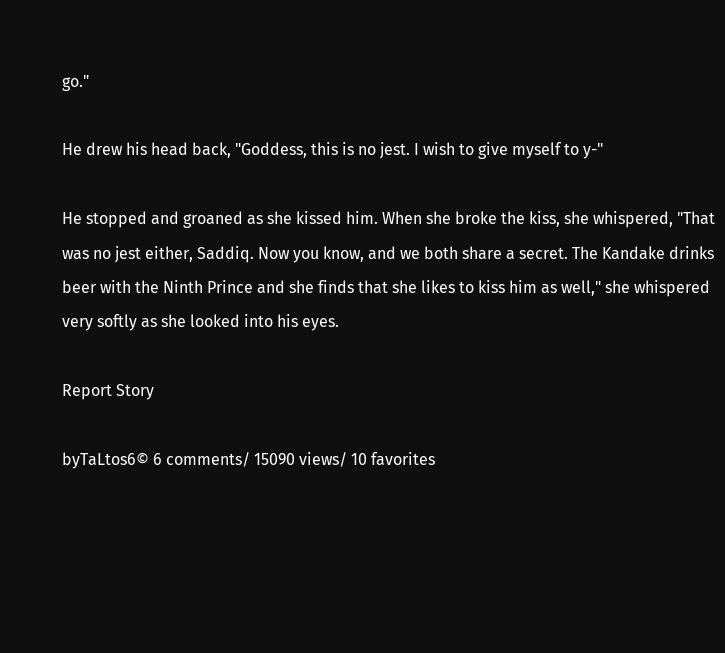go."

He drew his head back, "Goddess, this is no jest. I wish to give myself to y-"

He stopped and groaned as she kissed him. When she broke the kiss, she whispered, "That was no jest either, Saddiq. Now you know, and we both share a secret. The Kandake drinks beer with the Ninth Prince and she finds that she likes to kiss him as well," she whispered very softly as she looked into his eyes.

Report Story

byTaLtos6© 6 comments/ 15090 views/ 10 favorites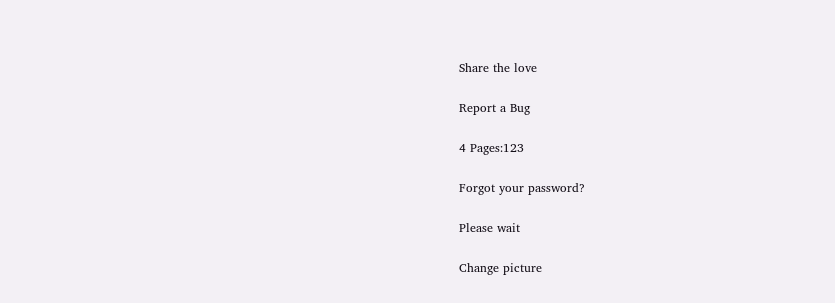Share the love

Report a Bug

4 Pages:123

Forgot your password?

Please wait

Change picture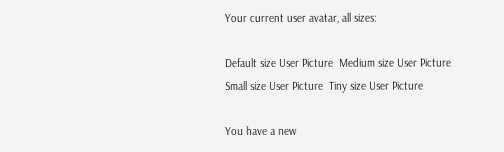Your current user avatar, all sizes:

Default size User Picture  Medium size User Picture  Small size User Picture  Tiny size User Picture

You have a new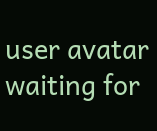user avatar waiting for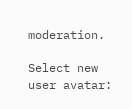moderation.

Select new user avatar: